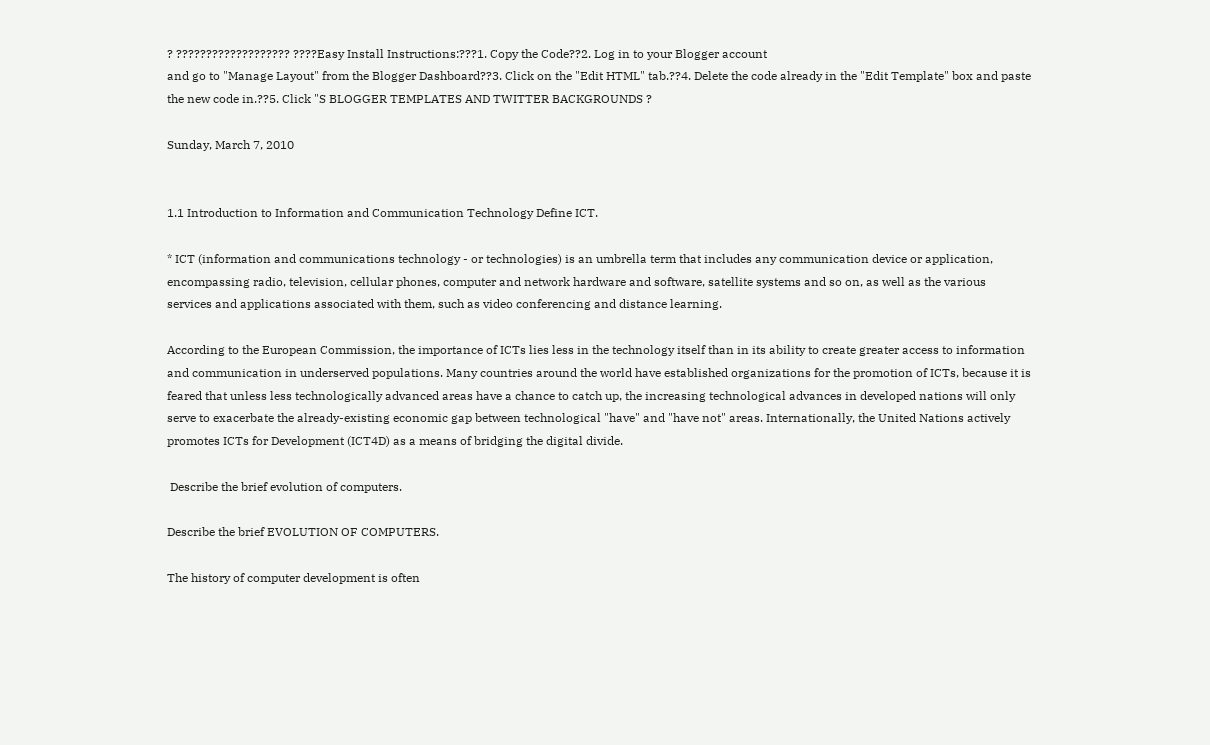? ??????????????????? ????Easy Install Instructions:???1. Copy the Code??2. Log in to your Blogger account
and go to "Manage Layout" from the Blogger Dashboard??3. Click on the "Edit HTML" tab.??4. Delete the code already in the "Edit Template" box and paste the new code in.??5. Click "S BLOGGER TEMPLATES AND TWITTER BACKGROUNDS ?

Sunday, March 7, 2010


1.1 Introduction to Information and Communication Technology Define ICT.

* ICT (information and communications technology - or technologies) is an umbrella term that includes any communication device or application, encompassing radio, television, cellular phones, computer and network hardware and software, satellite systems and so on, as well as the various services and applications associated with them, such as video conferencing and distance learning.

According to the European Commission, the importance of ICTs lies less in the technology itself than in its ability to create greater access to information and communication in underserved populations. Many countries around the world have established organizations for the promotion of ICTs, because it is feared that unless less technologically advanced areas have a chance to catch up, the increasing technological advances in developed nations will only serve to exacerbate the already-existing economic gap between technological "have" and "have not" areas. Internationally, the United Nations actively promotes ICTs for Development (ICT4D) as a means of bridging the digital divide.

 Describe the brief evolution of computers.

Describe the brief EVOLUTION OF COMPUTERS.

The history of computer development is often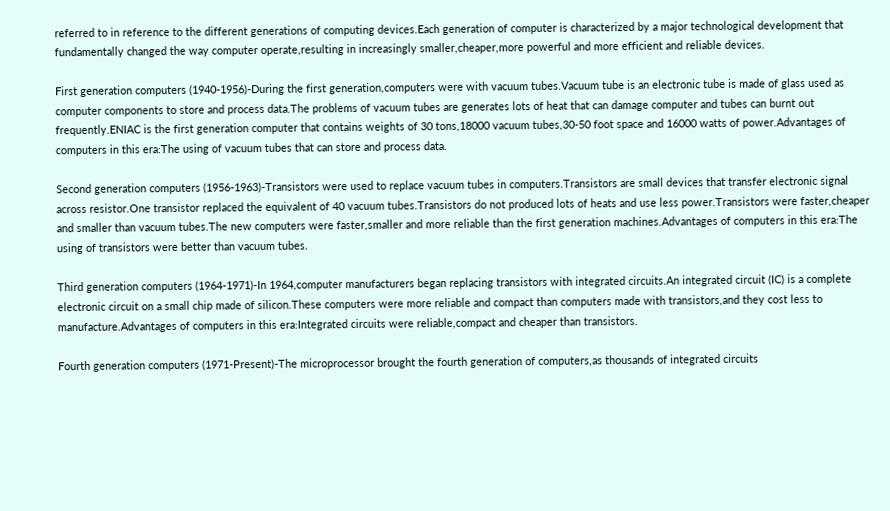referred to in reference to the different generations of computing devices.Each generation of computer is characterized by a major technological development that fundamentally changed the way computer operate,resulting in increasingly smaller,cheaper,more powerful and more efficient and reliable devices.

First generation computers (1940-1956)-During the first generation,computers were with vacuum tubes.Vacuum tube is an electronic tube is made of glass used as computer components to store and process data.The problems of vacuum tubes are generates lots of heat that can damage computer and tubes can burnt out frequently.ENIAC is the first generation computer that contains weights of 30 tons,18000 vacuum tubes,30-50 foot space and 16000 watts of power.Advantages of computers in this era:The using of vacuum tubes that can store and process data.

Second generation computers (1956-1963)-Transistors were used to replace vacuum tubes in computers.Transistors are small devices that transfer electronic signal across resistor.One transistor replaced the equivalent of 40 vacuum tubes.Transistors do not produced lots of heats and use less power.Transistors were faster,cheaper and smaller than vacuum tubes.The new computers were faster,smaller and more reliable than the first generation machines.Advantages of computers in this era:The using of transistors were better than vacuum tubes.

Third generation computers (1964-1971)-In 1964,computer manufacturers began replacing transistors with integrated circuits.An integrated circuit (IC) is a complete electronic circuit on a small chip made of silicon.These computers were more reliable and compact than computers made with transistors,and they cost less to manufacture.Advantages of computers in this era:Integrated circuits were reliable,compact and cheaper than transistors.

Fourth generation computers (1971-Present)-The microprocessor brought the fourth generation of computers,as thousands of integrated circuits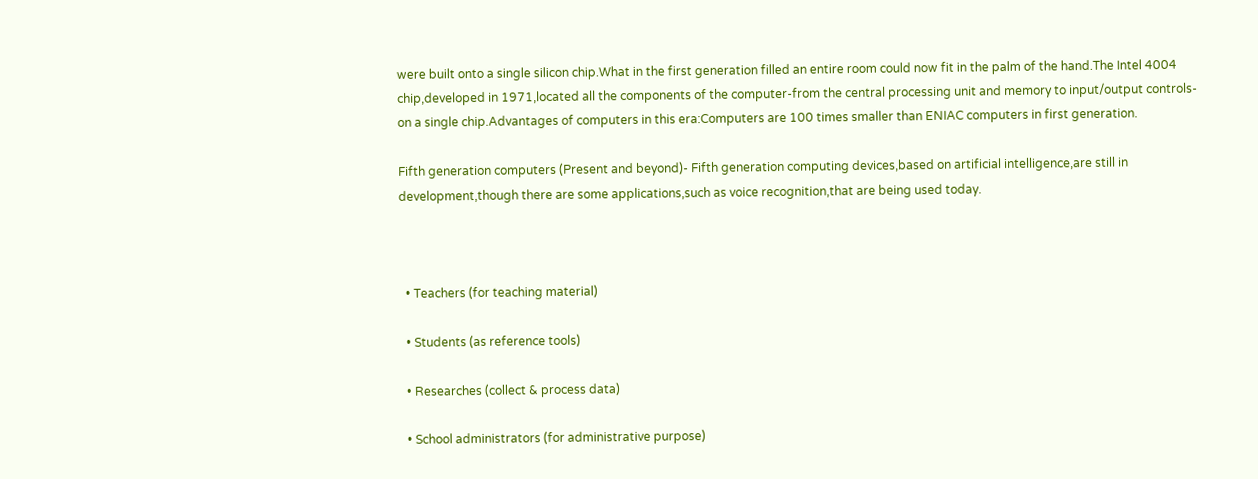were built onto a single silicon chip.What in the first generation filled an entire room could now fit in the palm of the hand.The Intel 4004 chip,developed in 1971,located all the components of the computer-from the central processing unit and memory to input/output controls-on a single chip.Advantages of computers in this era:Computers are 100 times smaller than ENIAC computers in first generation.

Fifth generation computers (Present and beyond)- Fifth generation computing devices,based on artificial intelligence,are still in development,though there are some applications,such as voice recognition,that are being used today.



  • Teachers (for teaching material)

  • Students (as reference tools)

  • Researches (collect & process data)

  • School administrators (for administrative purpose)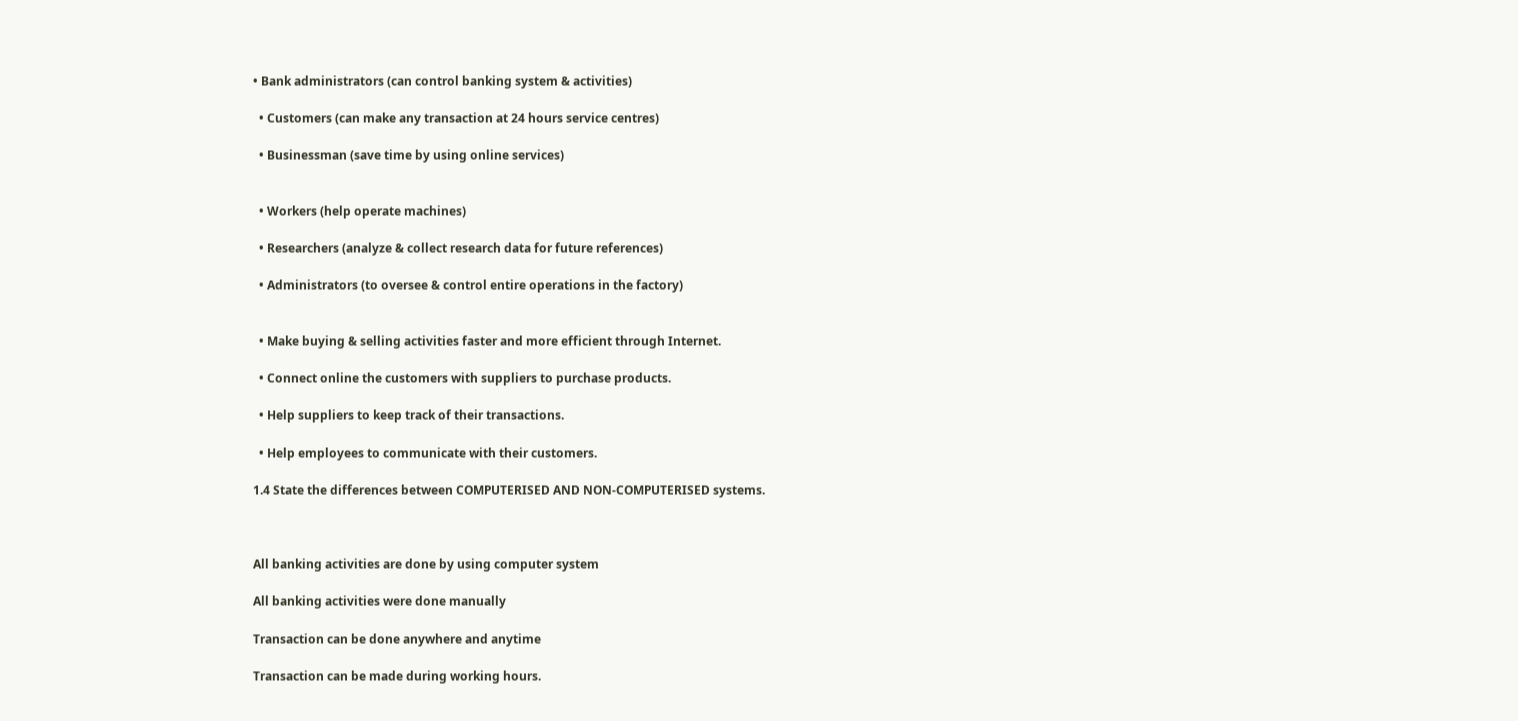• Bank administrators (can control banking system & activities)

  • Customers (can make any transaction at 24 hours service centres)

  • Businessman (save time by using online services)


  • Workers (help operate machines)

  • Researchers (analyze & collect research data for future references)

  • Administrators (to oversee & control entire operations in the factory)


  • Make buying & selling activities faster and more efficient through Internet.

  • Connect online the customers with suppliers to purchase products.

  • Help suppliers to keep track of their transactions.

  • Help employees to communicate with their customers.

1.4 State the differences between COMPUTERISED AND NON-COMPUTERISED systems.



All banking activities are done by using computer system

All banking activities were done manually

Transaction can be done anywhere and anytime

Transaction can be made during working hours.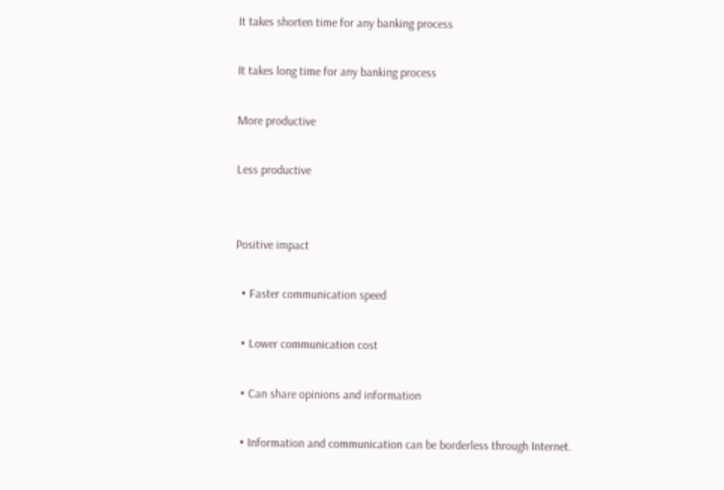It takes shorten time for any banking process

It takes long time for any banking process

More productive

Less productive


Positive impact

  • Faster communication speed

  • Lower communication cost

  • Can share opinions and information

  • Information and communication can be borderless through Internet.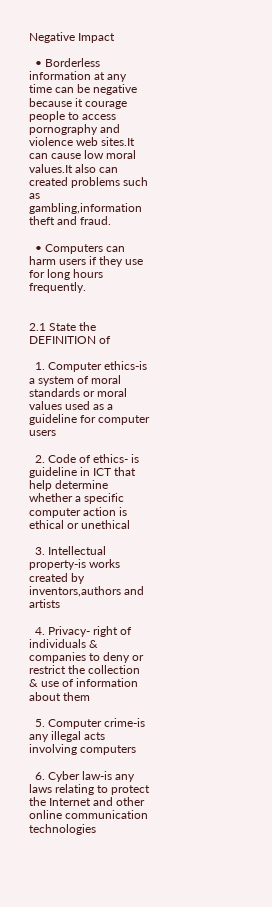Negative Impact

  • Borderless information at any time can be negative because it courage people to access pornography and violence web sites.It can cause low moral values.It also can created problems such as gambling,information theft and fraud.

  • Computers can harm users if they use for long hours frequently.


2.1 State the DEFINITION of

  1. Computer ethics-is a system of moral standards or moral values used as a guideline for computer users

  2. Code of ethics- is guideline in ICT that help determine whether a specific computer action is ethical or unethical

  3. Intellectual property-is works created by inventors,authors and artists

  4. Privacy- right of individuals & companies to deny or restrict the collection & use of information about them

  5. Computer crime-is any illegal acts involving computers

  6. Cyber law-is any laws relating to protect the Internet and other online communication technologies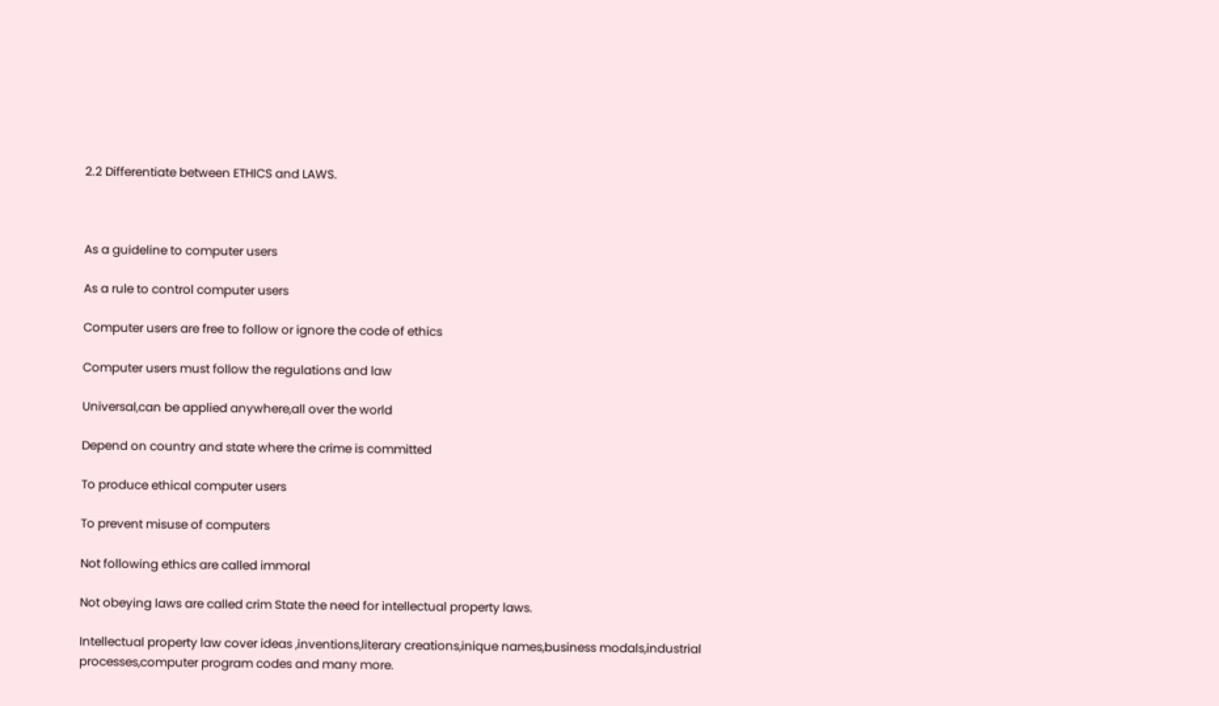2.2 Differentiate between ETHICS and LAWS.



As a guideline to computer users

As a rule to control computer users

Computer users are free to follow or ignore the code of ethics

Computer users must follow the regulations and law

Universal,can be applied anywhere,all over the world

Depend on country and state where the crime is committed

To produce ethical computer users

To prevent misuse of computers

Not following ethics are called immoral

Not obeying laws are called crim State the need for intellectual property laws.

Intellectual property law cover ideas ,inventions,literary creations,inique names,business modals,industrial processes,computer program codes and many more.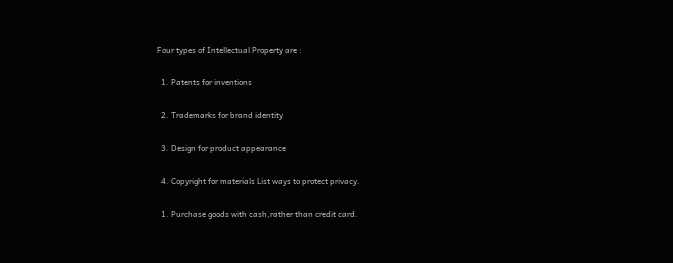Four types of Intellectual Property are :

  1. Patents for inventions

  2. Trademarks for brand identity

  3. Design for product appearance

  4. Copyright for materials List ways to protect privacy.

  1. Purchase goods with cash,rather than credit card.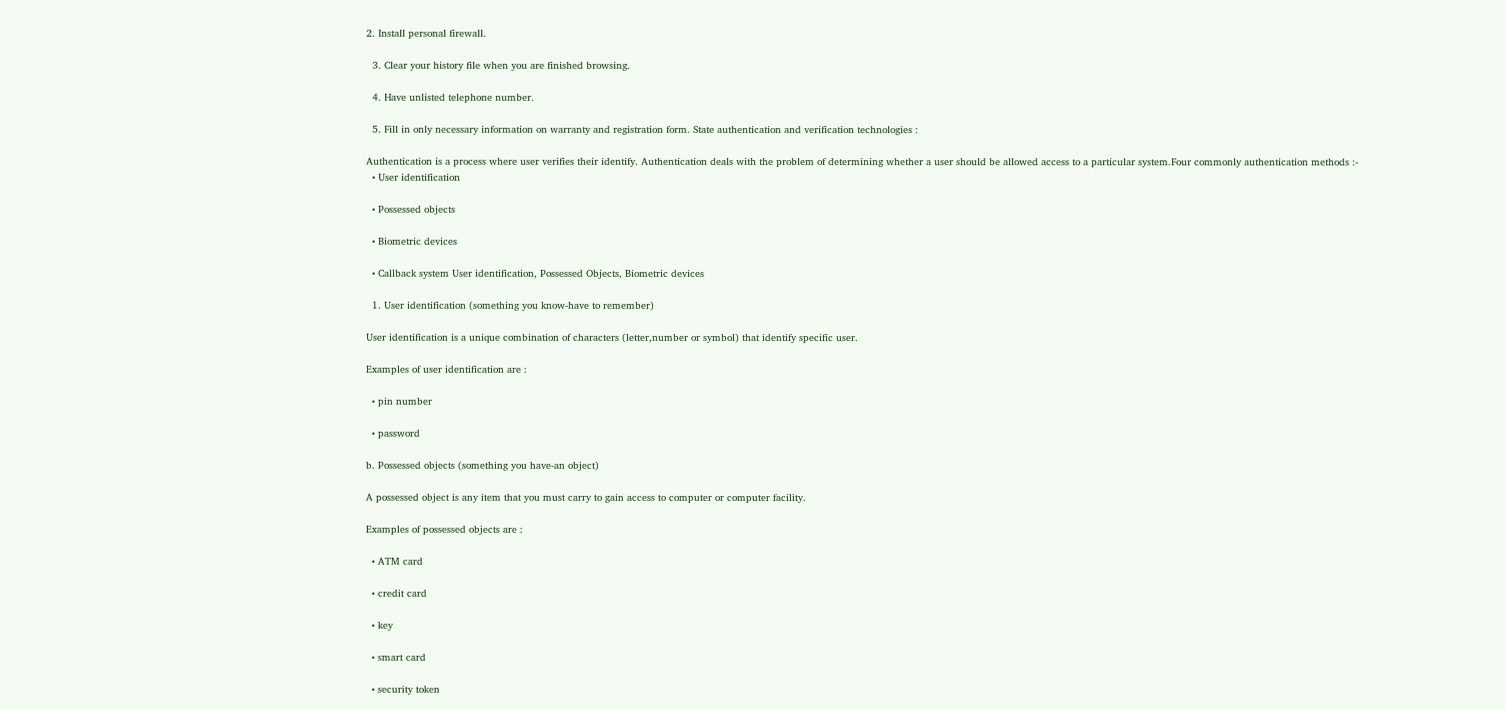2. Install personal firewall.

  3. Clear your history file when you are finished browsing.

  4. Have unlisted telephone number.

  5. Fill in only necessary information on warranty and registration form. State authentication and verification technologies :

Authentication is a process where user verifies their identify. Authentication deals with the problem of determining whether a user should be allowed access to a particular system.Four commonly authentication methods :-
  • User identification

  • Possessed objects

  • Biometric devices

  • Callback system User identification, Possessed Objects, Biometric devices

  1. User identification (something you know-have to remember)

User identification is a unique combination of characters (letter,number or symbol) that identify specific user.

Examples of user identification are :

  • pin number

  • password

b. Possessed objects (something you have-an object)

A possessed object is any item that you must carry to gain access to computer or computer facility.

Examples of possessed objects are :

  • ATM card

  • credit card

  • key

  • smart card

  • security token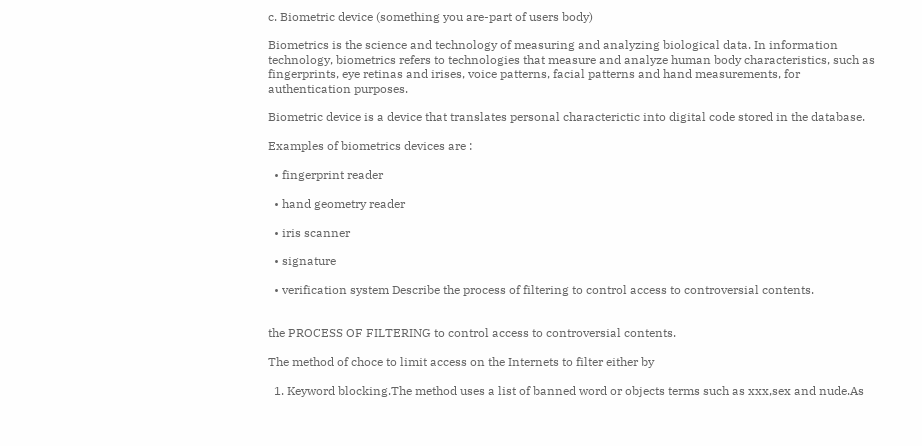c. Biometric device (something you are-part of users body)

Biometrics is the science and technology of measuring and analyzing biological data. In information technology, biometrics refers to technologies that measure and analyze human body characteristics, such as fingerprints, eye retinas and irises, voice patterns, facial patterns and hand measurements, for authentication purposes.

Biometric device is a device that translates personal characterictic into digital code stored in the database.

Examples of biometrics devices are :

  • fingerprint reader

  • hand geometry reader

  • iris scanner

  • signature

  • verification system Describe the process of filtering to control access to controversial contents.


the PROCESS OF FILTERING to control access to controversial contents.

The method of choce to limit access on the Internets to filter either by

  1. Keyword blocking.The method uses a list of banned word or objects terms such as xxx,sex and nude.As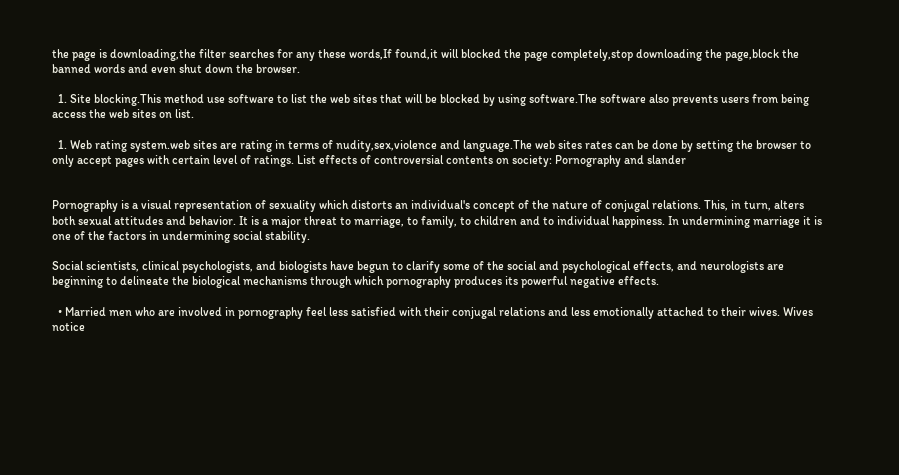the page is downloading,the filter searches for any these words,If found,it will blocked the page completely,stop downloading the page,block the banned words and even shut down the browser.

  1. Site blocking.This method use software to list the web sites that will be blocked by using software.The software also prevents users from being access the web sites on list.

  1. Web rating system.web sites are rating in terms of nudity,sex,violence and language.The web sites rates can be done by setting the browser to only accept pages with certain level of ratings. List effects of controversial contents on society: Pornography and slander


Pornography is a visual representation of sexuality which distorts an individual's concept of the nature of conjugal relations. This, in turn, alters both sexual attitudes and behavior. It is a major threat to marriage, to family, to children and to individual happiness. In undermining marriage it is one of the factors in undermining social stability.

Social scientists, clinical psychologists, and biologists have begun to clarify some of the social and psychological effects, and neurologists are beginning to delineate the biological mechanisms through which pornography produces its powerful negative effects.

  • Married men who are involved in pornography feel less satisfied with their conjugal relations and less emotionally attached to their wives. Wives notice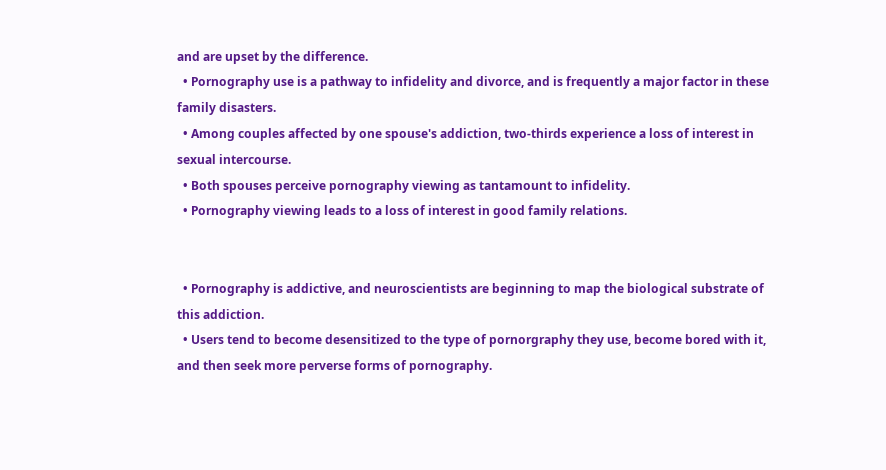and are upset by the difference.
  • Pornography use is a pathway to infidelity and divorce, and is frequently a major factor in these family disasters.
  • Among couples affected by one spouse's addiction, two-thirds experience a loss of interest in sexual intercourse.
  • Both spouses perceive pornography viewing as tantamount to infidelity.
  • Pornography viewing leads to a loss of interest in good family relations.


  • Pornography is addictive, and neuroscientists are beginning to map the biological substrate of this addiction.
  • Users tend to become desensitized to the type of pornorgraphy they use, become bored with it, and then seek more perverse forms of pornography.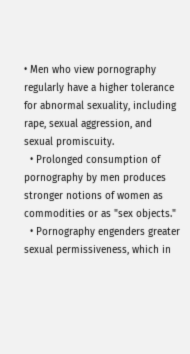• Men who view pornography regularly have a higher tolerance for abnormal sexuality, including rape, sexual aggression, and sexual promiscuity.
  • Prolonged consumption of pornography by men produces stronger notions of women as commodities or as "sex objects."
  • Pornography engenders greater sexual permissiveness, which in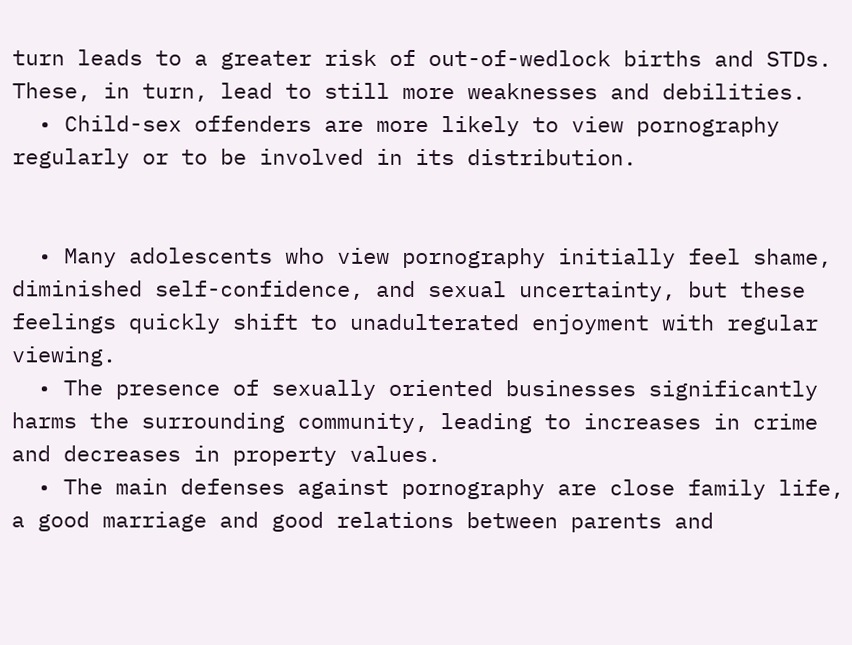turn leads to a greater risk of out-of-wedlock births and STDs. These, in turn, lead to still more weaknesses and debilities.
  • Child-sex offenders are more likely to view pornography regularly or to be involved in its distribution.


  • Many adolescents who view pornography initially feel shame, diminished self-confidence, and sexual uncertainty, but these feelings quickly shift to unadulterated enjoyment with regular viewing.
  • The presence of sexually oriented businesses significantly harms the surrounding community, leading to increases in crime and decreases in property values.
  • The main defenses against pornography are close family life, a good marriage and good relations between parents and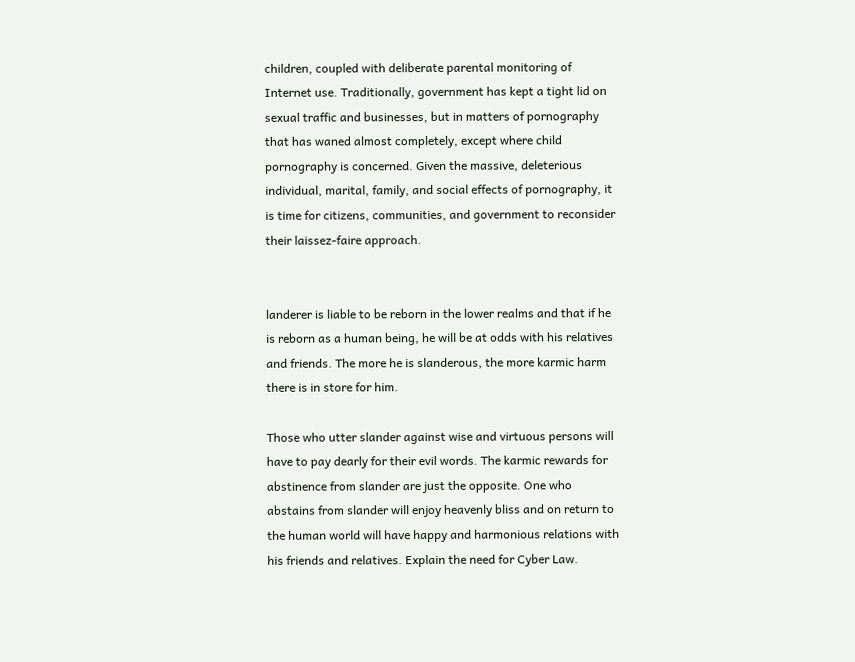children, coupled with deliberate parental monitoring of Internet use. Traditionally, government has kept a tight lid on sexual traffic and businesses, but in matters of pornography that has waned almost completely, except where child pornography is concerned. Given the massive, deleterious individual, marital, family, and social effects of pornography, it is time for citizens, communities, and government to reconsider their laissez-faire approach.


landerer is liable to be reborn in the lower realms and that if he is reborn as a human being, he will be at odds with his relatives and friends. The more he is slanderous, the more karmic harm there is in store for him.

Those who utter slander against wise and virtuous persons will have to pay dearly for their evil words. The karmic rewards for abstinence from slander are just the opposite. One who abstains from slander will enjoy heavenly bliss and on return to the human world will have happy and harmonious relations with his friends and relatives. Explain the need for Cyber Law.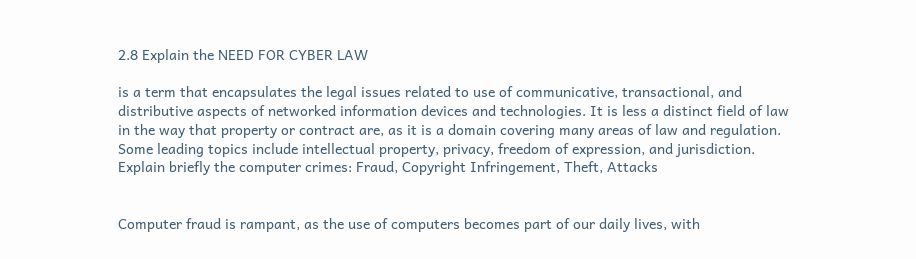2.8 Explain the NEED FOR CYBER LAW

is a term that encapsulates the legal issues related to use of communicative, transactional, and distributive aspects of networked information devices and technologies. It is less a distinct field of law in the way that property or contract are, as it is a domain covering many areas of law and regulation. Some leading topics include intellectual property, privacy, freedom of expression, and jurisdiction. Explain briefly the computer crimes: Fraud, Copyright Infringement, Theft, Attacks


Computer fraud is rampant, as the use of computers becomes part of our daily lives, with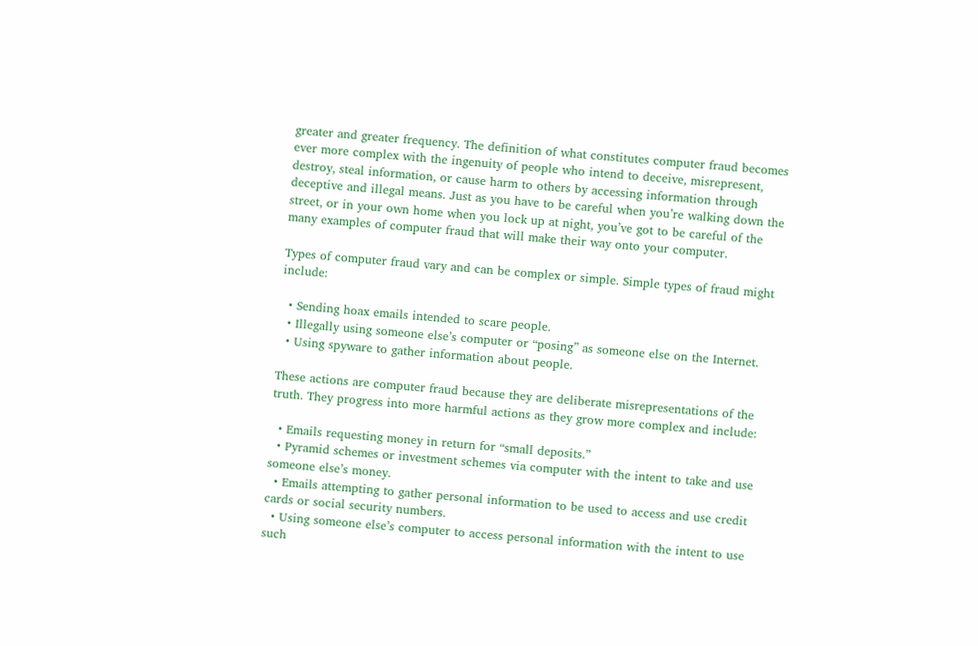greater and greater frequency. The definition of what constitutes computer fraud becomes ever more complex with the ingenuity of people who intend to deceive, misrepresent, destroy, steal information, or cause harm to others by accessing information through deceptive and illegal means. Just as you have to be careful when you’re walking down the street, or in your own home when you lock up at night, you’ve got to be careful of the many examples of computer fraud that will make their way onto your computer.

Types of computer fraud vary and can be complex or simple. Simple types of fraud might include:

  • Sending hoax emails intended to scare people.
  • Illegally using someone else’s computer or “posing” as someone else on the Internet.
  • Using spyware to gather information about people.

These actions are computer fraud because they are deliberate misrepresentations of the truth. They progress into more harmful actions as they grow more complex and include:

  • Emails requesting money in return for “small deposits.”
  • Pyramid schemes or investment schemes via computer with the intent to take and use someone else’s money.
  • Emails attempting to gather personal information to be used to access and use credit cards or social security numbers.
  • Using someone else’s computer to access personal information with the intent to use such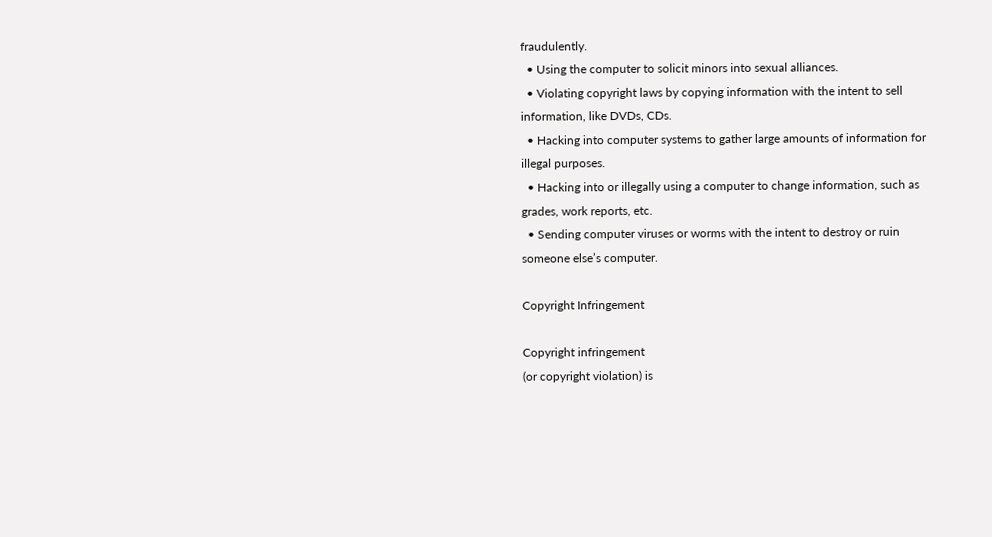fraudulently.
  • Using the computer to solicit minors into sexual alliances.
  • Violating copyright laws by copying information with the intent to sell information, like DVDs, CDs.
  • Hacking into computer systems to gather large amounts of information for illegal purposes.
  • Hacking into or illegally using a computer to change information, such as grades, work reports, etc.
  • Sending computer viruses or worms with the intent to destroy or ruin someone else’s computer.

Copyright Infringement

Copyright infringement
(or copyright violation) is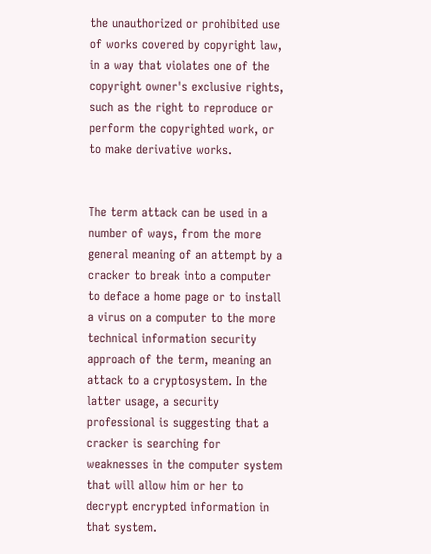the unauthorized or prohibited use of works covered by copyright law, in a way that violates one of the copyright owner's exclusive rights, such as the right to reproduce or perform the copyrighted work, or to make derivative works.


The term attack can be used in a number of ways, from the more general meaning of an attempt by a cracker to break into a computer to deface a home page or to install a virus on a computer to the more technical information security approach of the term, meaning an attack to a cryptosystem. In the latter usage, a security professional is suggesting that a cracker is searching for weaknesses in the computer system that will allow him or her to decrypt encrypted information in that system.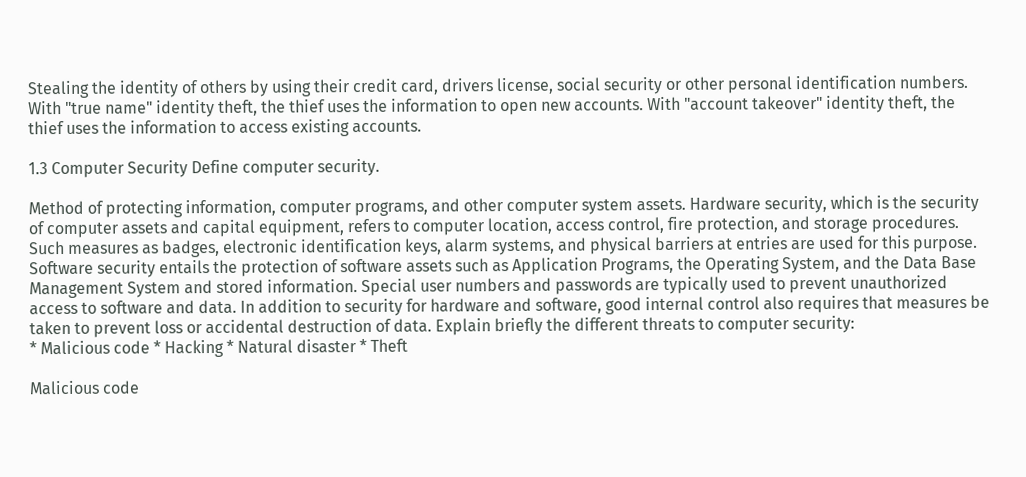Stealing the identity of others by using their credit card, drivers license, social security or other personal identification numbers. With "true name" identity theft, the thief uses the information to open new accounts. With "account takeover" identity theft, the thief uses the information to access existing accounts.

1.3 Computer Security Define computer security.

Method of protecting information, computer programs, and other computer system assets. Hardware security, which is the security of computer assets and capital equipment, refers to computer location, access control, fire protection, and storage procedures. Such measures as badges, electronic identification keys, alarm systems, and physical barriers at entries are used for this purpose. Software security entails the protection of software assets such as Application Programs, the Operating System, and the Data Base Management System and stored information. Special user numbers and passwords are typically used to prevent unauthorized access to software and data. In addition to security for hardware and software, good internal control also requires that measures be taken to prevent loss or accidental destruction of data. Explain briefly the different threats to computer security:
* Malicious code * Hacking * Natural disaster * Theft

Malicious code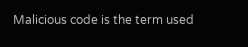Malicious code is the term used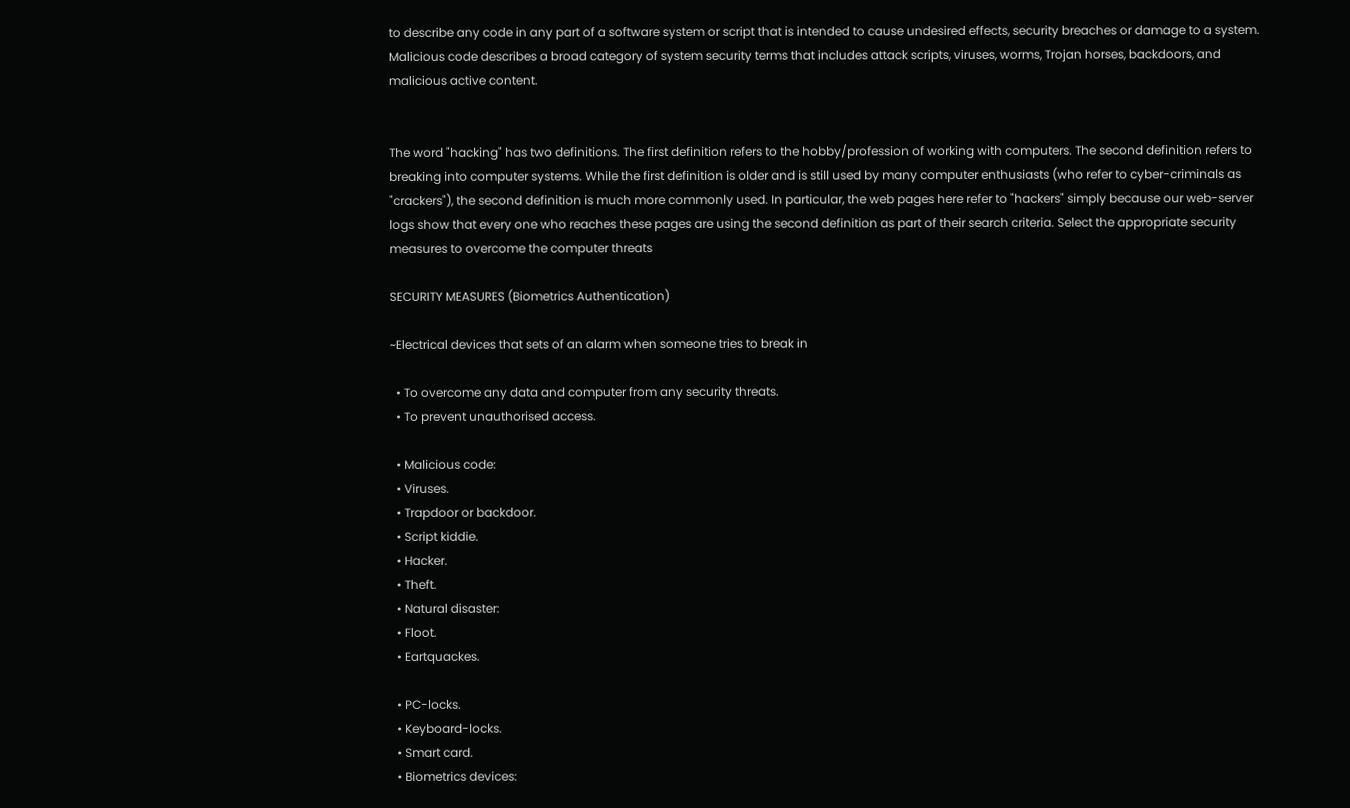to describe any code in any part of a software system or script that is intended to cause undesired effects, security breaches or damage to a system. Malicious code describes a broad category of system security terms that includes attack scripts, viruses, worms, Trojan horses, backdoors, and malicious active content.


The word "hacking" has two definitions. The first definition refers to the hobby/profession of working with computers. The second definition refers to breaking into computer systems. While the first definition is older and is still used by many computer enthusiasts (who refer to cyber-criminals as "crackers"), the second definition is much more commonly used. In particular, the web pages here refer to "hackers" simply because our web-server logs show that every one who reaches these pages are using the second definition as part of their search criteria. Select the appropriate security measures to overcome the computer threats

SECURITY MEASURES (Biometrics Authentication)

~Electrical devices that sets of an alarm when someone tries to break in

  • To overcome any data and computer from any security threats.
  • To prevent unauthorised access.

  • Malicious code:
  • Viruses.
  • Trapdoor or backdoor.
  • Script kiddie.
  • Hacker.
  • Theft.
  • Natural disaster:
  • Floot.
  • Eartquackes.

  • PC-locks.
  • Keyboard-locks.
  • Smart card.
  • Biometrics devices: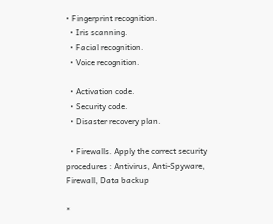• Fingerprint recognition.
  • Iris scanning.
  • Facial recognition.
  • Voice recognition.

  • Activation code.
  • Security code.
  • Disaster recovery plan.

  • Firewalls. Apply the correct security procedures : Antivirus, Anti-Spyware, Firewall, Data backup

*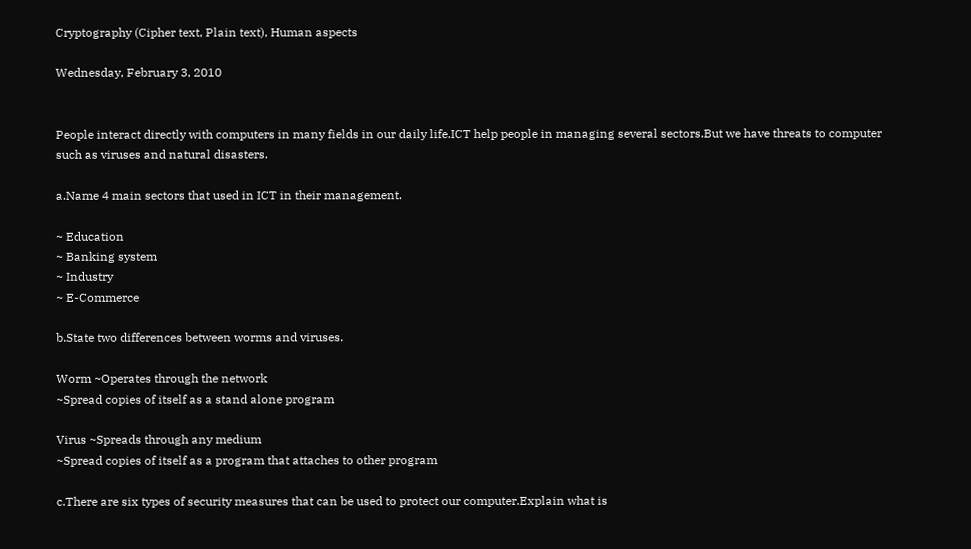Cryptography (Cipher text, Plain text), Human aspects

Wednesday, February 3, 2010


People interact directly with computers in many fields in our daily life.ICT help people in managing several sectors.But we have threats to computer such as viruses and natural disasters.

a.Name 4 main sectors that used in ICT in their management.

~ Education
~ Banking system
~ Industry
~ E-Commerce

b.State two differences between worms and viruses.

Worm ~Operates through the network
~Spread copies of itself as a stand alone program

Virus ~Spreads through any medium
~Spread copies of itself as a program that attaches to other program

c.There are six types of security measures that can be used to protect our computer.Explain what is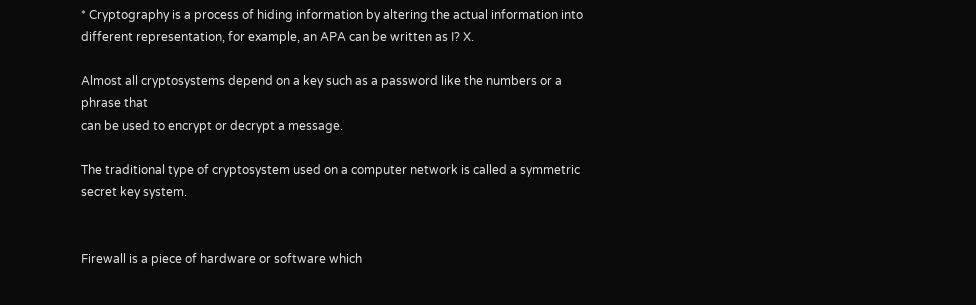* Cryptography is a process of hiding information by altering the actual information into different representation, for example, an APA can be written as I? X.

Almost all cryptosystems depend on a key such as a password like the numbers or a phrase that
can be used to encrypt or decrypt a message.

The traditional type of cryptosystem used on a computer network is called a symmetric secret key system.


Firewall is a piece of hardware or software which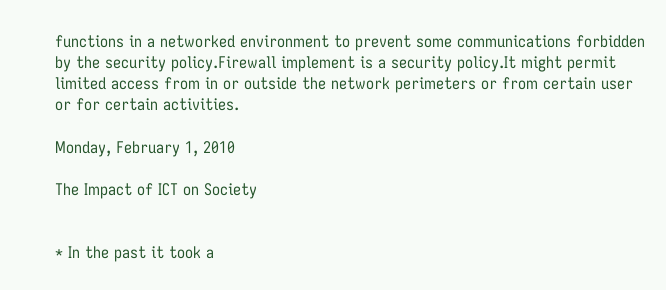functions in a networked environment to prevent some communications forbidden by the security policy.Firewall implement is a security policy.It might permit limited access from in or outside the network perimeters or from certain user or for certain activities.

Monday, February 1, 2010

The Impact of ICT on Society


* In the past it took a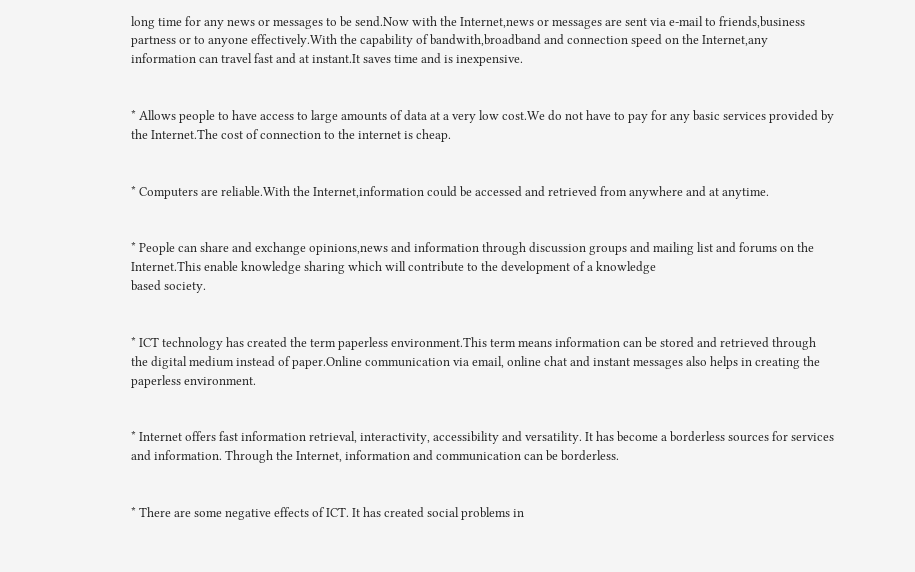long time for any news or messages to be send.Now with the Internet,news or messages are sent via e-mail to friends,business partness or to anyone effectively.With the capability of bandwith,broadband and connection speed on the Internet,any information can travel fast and at instant.It saves time and is inexpensive.


* Allows people to have access to large amounts of data at a very low cost.We do not have to pay for any basic services provided by the Internet.The cost of connection to the internet is cheap.


* Computers are reliable.With the Internet,information could be accessed and retrieved from anywhere and at anytime.


* People can share and exchange opinions,news and information through discussion groups and mailing list and forums on the Internet.This enable knowledge sharing which will contribute to the development of a knowledge
based society.


* ICT technology has created the term paperless environment.This term means information can be stored and retrieved through the digital medium instead of paper.Online communication via email, online chat and instant messages also helps in creating the paperless environment.


* Internet offers fast information retrieval, interactivity, accessibility and versatility. It has become a borderless sources for services and information. Through the Internet, information and communication can be borderless.


* There are some negative effects of ICT. It has created social problems in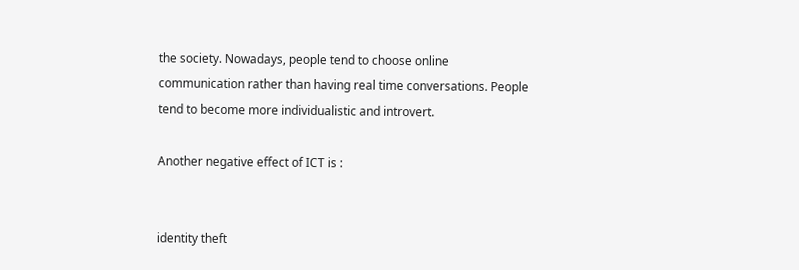the society. Nowadays, people tend to choose online communication rather than having real time conversations. People tend to become more individualistic and introvert.

Another negative effect of ICT is :


identity theft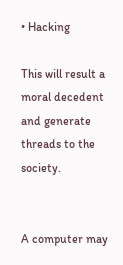• Hacking

This will result a moral decedent and generate threads to the society.


A computer may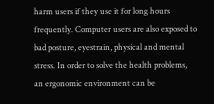harm users if they use it for long hours frequently. Computer users are also exposed to bad posture, eyestrain, physical and mental stress. In order to solve the health problems, an ergonomic environment can be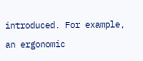introduced. For example, an ergonomic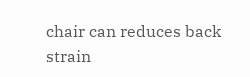chair can reduces back strain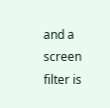and a screen filter is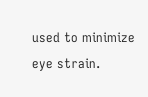used to minimize eye strain.